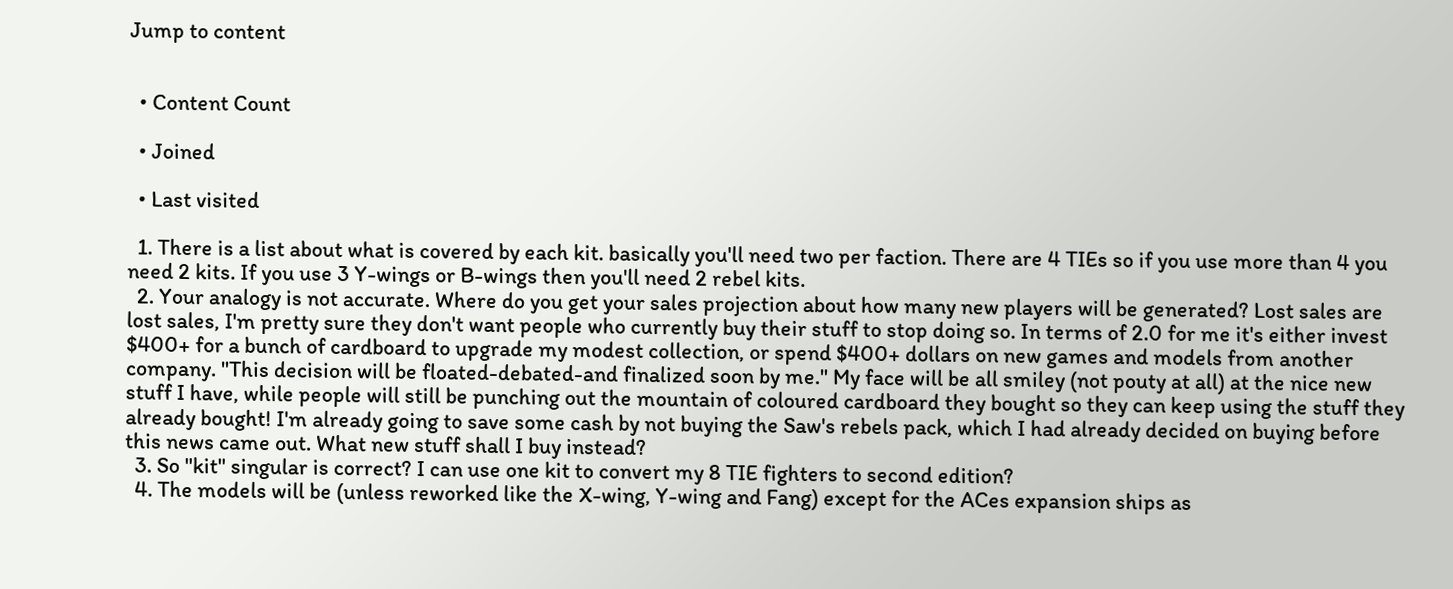Jump to content


  • Content Count

  • Joined

  • Last visited

  1. There is a list about what is covered by each kit. basically you'll need two per faction. There are 4 TIEs so if you use more than 4 you need 2 kits. If you use 3 Y-wings or B-wings then you'll need 2 rebel kits.
  2. Your analogy is not accurate. Where do you get your sales projection about how many new players will be generated? Lost sales are lost sales, I'm pretty sure they don't want people who currently buy their stuff to stop doing so. In terms of 2.0 for me it's either invest $400+ for a bunch of cardboard to upgrade my modest collection, or spend $400+ dollars on new games and models from another company. "This decision will be floated-debated-and finalized soon by me." My face will be all smiley (not pouty at all) at the nice new stuff I have, while people will still be punching out the mountain of coloured cardboard they bought so they can keep using the stuff they already bought! I'm already going to save some cash by not buying the Saw's rebels pack, which I had already decided on buying before this news came out. What new stuff shall I buy instead?
  3. So "kit" singular is correct? I can use one kit to convert my 8 TIE fighters to second edition?
  4. The models will be (unless reworked like the X-wing, Y-wing and Fang) except for the ACes expansion ships as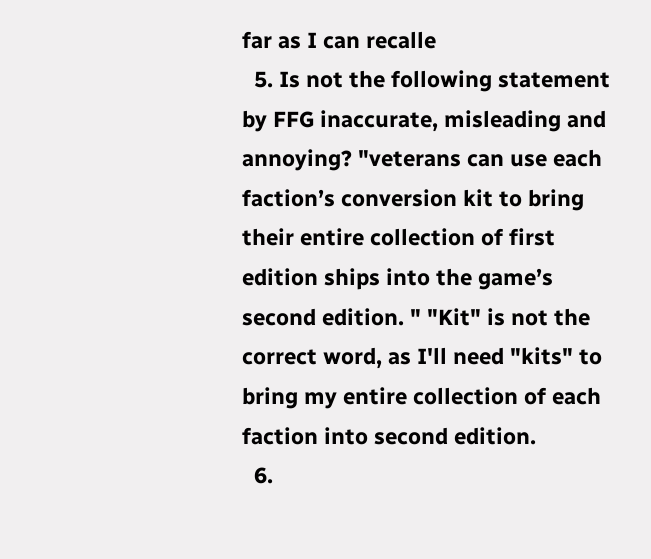far as I can recalle
  5. Is not the following statement by FFG inaccurate, misleading and annoying? "veterans can use each faction’s conversion kit to bring their entire collection of first edition ships into the game’s second edition. " "Kit" is not the correct word, as I'll need "kits" to bring my entire collection of each faction into second edition.
  6.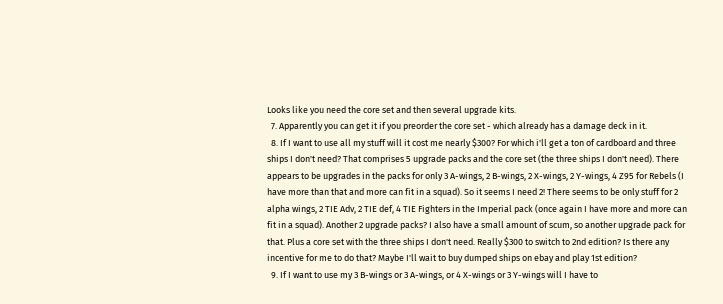Looks like you need the core set and then several upgrade kits.
  7. Apparently you can get it if you preorder the core set - which already has a damage deck in it.
  8. If I want to use all my stuff will it cost me nearly $300? For which i'll get a ton of cardboard and three ships I don't need? That comprises 5 upgrade packs and the core set (the three ships I don't need). There appears to be upgrades in the packs for only 3 A-wings, 2 B-wings, 2 X-wings, 2 Y-wings, 4 Z95 for Rebels (I have more than that and more can fit in a squad). So it seems I need 2! There seems to be only stuff for 2 alpha wings, 2 TIE Adv, 2 TIE def, 4 TIE Fighters in the Imperial pack (once again I have more and more can fit in a squad). Another 2 upgrade packs? I also have a small amount of scum, so another upgrade pack for that. Plus a core set with the three ships I don't need. Really $300 to switch to 2nd edition? Is there any incentive for me to do that? Maybe I'll wait to buy dumped ships on ebay and play 1st edition?
  9. If I want to use my 3 B-wings or 3 A-wings, or 4 X-wings or 3 Y-wings will I have to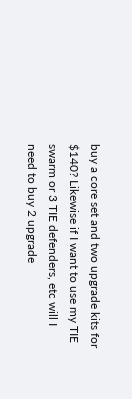buy a core set and two upgrade kits for $140? Likewise if I want to use my TIE swarm or 3 TIE defenders, etc will I need to buy 2 upgrade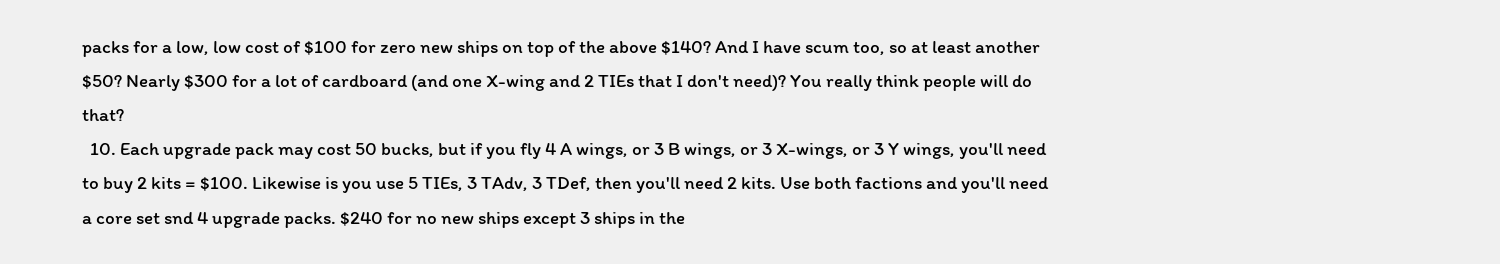packs for a low, low cost of $100 for zero new ships on top of the above $140? And I have scum too, so at least another $50? Nearly $300 for a lot of cardboard (and one X-wing and 2 TIEs that I don't need)? You really think people will do that?
  10. Each upgrade pack may cost 50 bucks, but if you fly 4 A wings, or 3 B wings, or 3 X-wings, or 3 Y wings, you'll need to buy 2 kits = $100. Likewise is you use 5 TIEs, 3 TAdv, 3 TDef, then you'll need 2 kits. Use both factions and you'll need a core set snd 4 upgrade packs. $240 for no new ships except 3 ships in the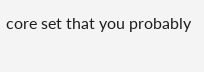core set that you probably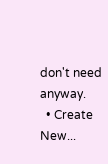don't need anyway.
  • Create New...